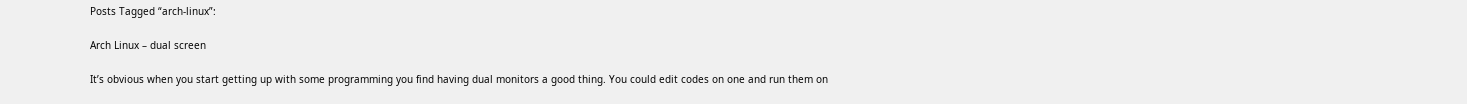Posts Tagged “arch-linux”:

Arch Linux – dual screen

It’s obvious when you start getting up with some programming you find having dual monitors a good thing. You could edit codes on one and run them on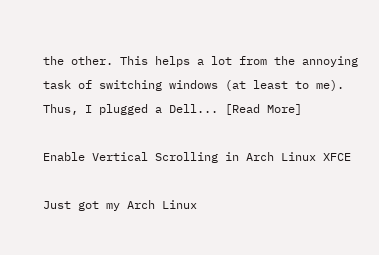the other. This helps a lot from the annoying task of switching windows (at least to me). Thus, I plugged a Dell... [Read More]

Enable Vertical Scrolling in Arch Linux XFCE

Just got my Arch Linux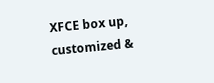XFCE box up, customized &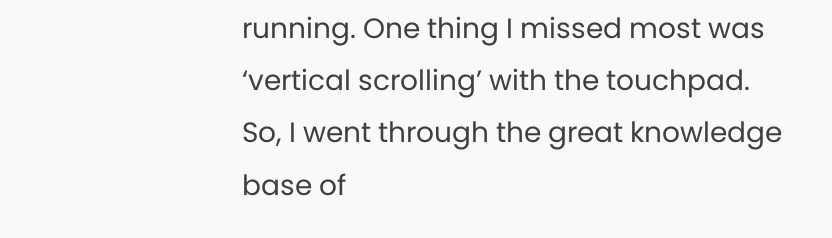running. One thing I missed most was ‘vertical scrolling’ with the touchpad. So, I went through the great knowledge base of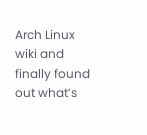Arch Linux wiki and finally found out what’s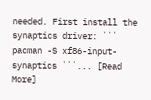needed. First install the synaptics driver: ``` pacman -S xf86-input-synaptics ```... [Read More]